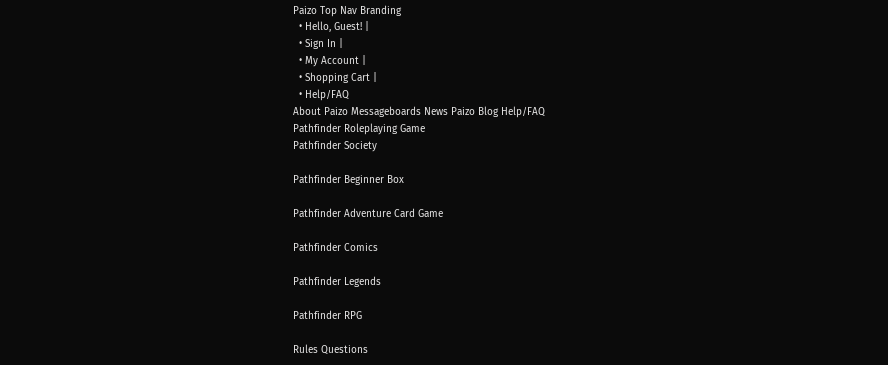Paizo Top Nav Branding
  • Hello, Guest! |
  • Sign In |
  • My Account |
  • Shopping Cart |
  • Help/FAQ
About Paizo Messageboards News Paizo Blog Help/FAQ
Pathfinder Roleplaying Game
Pathfinder Society

Pathfinder Beginner Box

Pathfinder Adventure Card Game

Pathfinder Comics

Pathfinder Legends

Pathfinder RPG

Rules Questions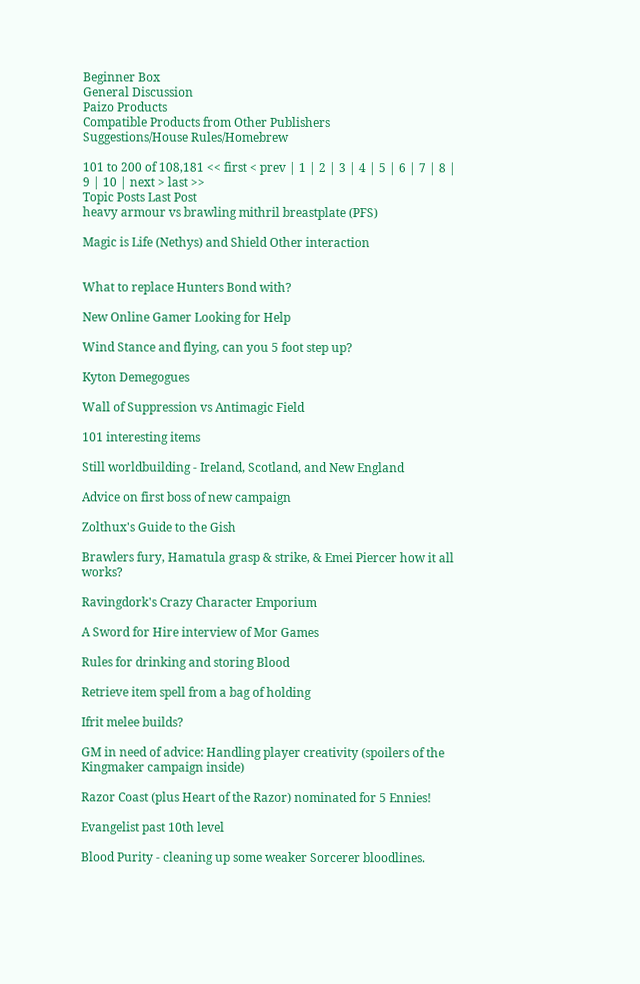Beginner Box
General Discussion
Paizo Products
Compatible Products from Other Publishers
Suggestions/House Rules/Homebrew

101 to 200 of 108,181 << first < prev | 1 | 2 | 3 | 4 | 5 | 6 | 7 | 8 | 9 | 10 | next > last >>
Topic Posts Last Post
heavy armour vs brawling mithril breastplate (PFS)

Magic is Life (Nethys) and Shield Other interaction


What to replace Hunters Bond with?

New Online Gamer Looking for Help

Wind Stance and flying, can you 5 foot step up?

Kyton Demegogues

Wall of Suppression vs Antimagic Field

101 interesting items

Still worldbuilding - Ireland, Scotland, and New England

Advice on first boss of new campaign

Zolthux's Guide to the Gish

Brawlers fury, Hamatula grasp & strike, & Emei Piercer how it all works?

Ravingdork's Crazy Character Emporium

A Sword for Hire interview of Mor Games

Rules for drinking and storing Blood

Retrieve item spell from a bag of holding

Ifrit melee builds?

GM in need of advice: Handling player creativity (spoilers of the Kingmaker campaign inside)

Razor Coast (plus Heart of the Razor) nominated for 5 Ennies!

Evangelist past 10th level

Blood Purity - cleaning up some weaker Sorcerer bloodlines.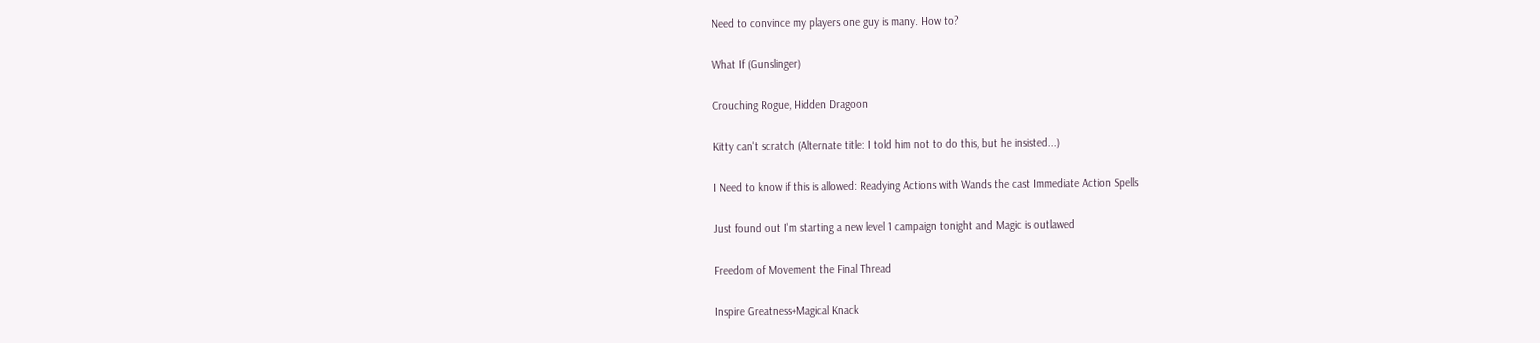Need to convince my players one guy is many. How to?

What If (Gunslinger)

Crouching Rogue, Hidden Dragoon

Kitty can't scratch (Alternate title: I told him not to do this, but he insisted...)

I Need to know if this is allowed: Readying Actions with Wands the cast Immediate Action Spells

Just found out I'm starting a new level 1 campaign tonight and Magic is outlawed

Freedom of Movement the Final Thread

Inspire Greatness+Magical Knack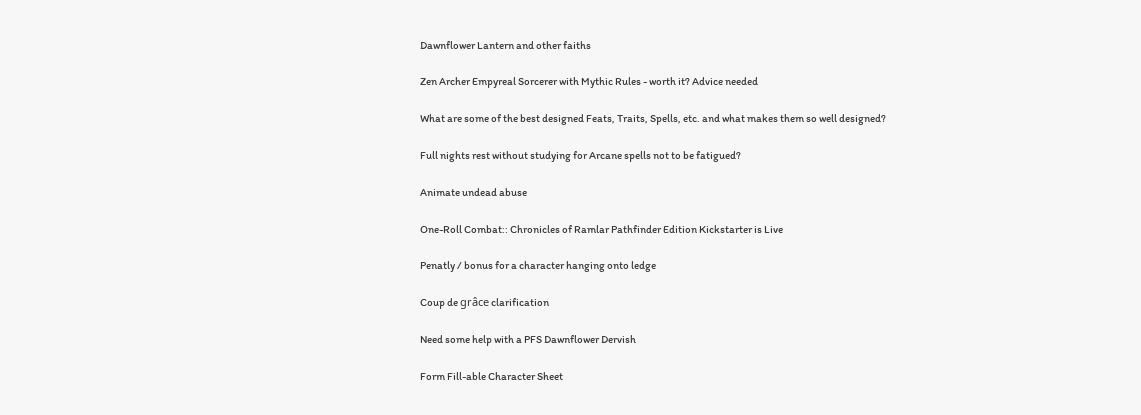Dawnflower Lantern and other faiths

Zen Archer Empyreal Sorcerer with Mythic Rules - worth it? Advice needed

What are some of the best designed Feats, Traits, Spells, etc. and what makes them so well designed?

Full nights rest without studying for Arcane spells not to be fatigued?

Animate undead abuse

One-Roll Combat:: Chronicles of Ramlar Pathfinder Edition Kickstarter is Live

Penatly / bonus for a character hanging onto ledge

Coup de grâce clarification

Need some help with a PFS Dawnflower Dervish

Form Fill-able Character Sheet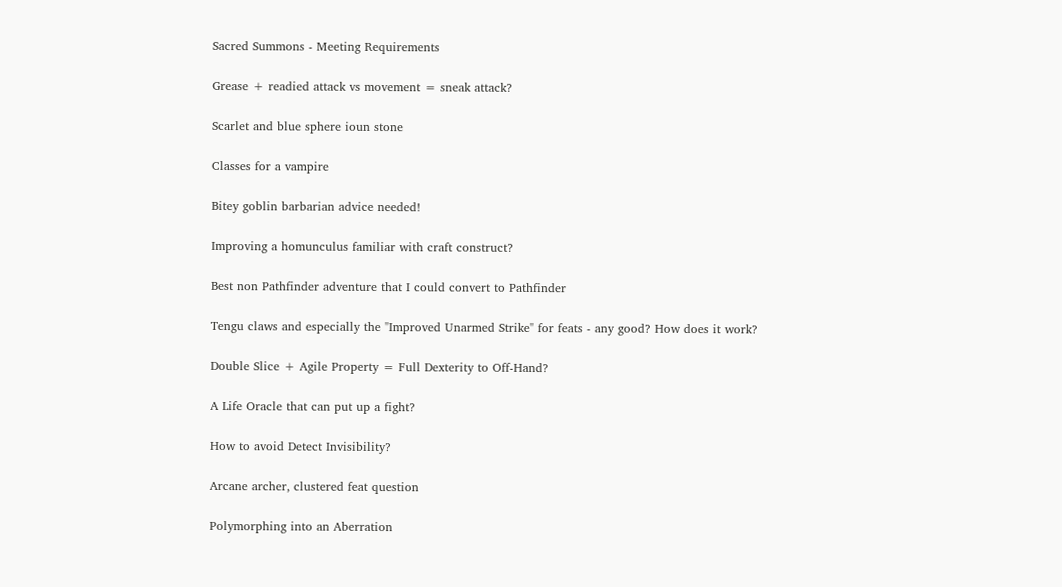Sacred Summons - Meeting Requirements

Grease + readied attack vs movement = sneak attack?

Scarlet and blue sphere ioun stone

Classes for a vampire

Bitey goblin barbarian advice needed!

Improving a homunculus familiar with craft construct?

Best non Pathfinder adventure that I could convert to Pathfinder

Tengu claws and especially the "Improved Unarmed Strike" for feats - any good? How does it work?

Double Slice + Agile Property = Full Dexterity to Off-Hand?

A Life Oracle that can put up a fight?

How to avoid Detect Invisibility?

Arcane archer, clustered feat question

Polymorphing into an Aberration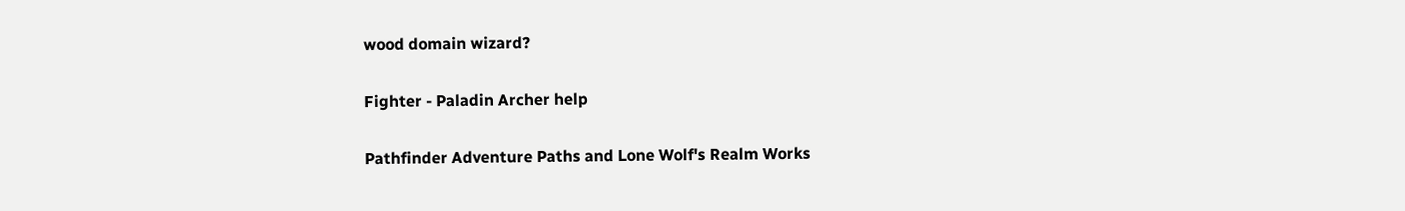wood domain wizard?

Fighter - Paladin Archer help

Pathfinder Adventure Paths and Lone Wolf's Realm Works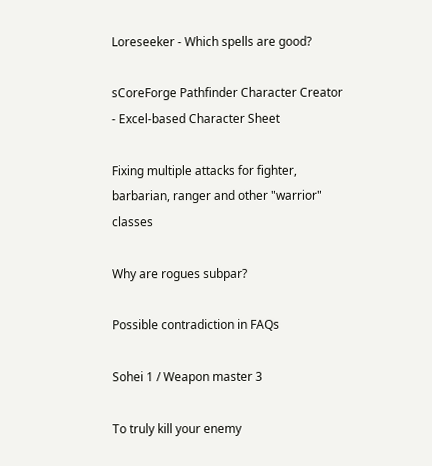Loreseeker - Which spells are good?

sCoreForge Pathfinder Character Creator - Excel-based Character Sheet

Fixing multiple attacks for fighter, barbarian, ranger and other "warrior" classes

Why are rogues subpar?

Possible contradiction in FAQs

Sohei 1 / Weapon master 3

To truly kill your enemy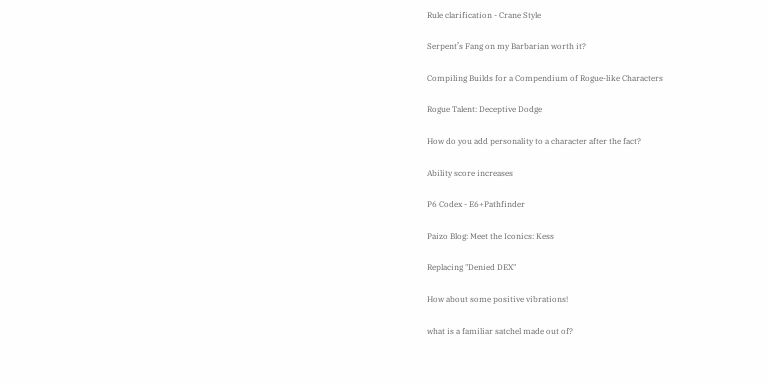Rule clarification - Crane Style

Serpent’s Fang on my Barbarian worth it?

Compiling Builds for a Compendium of Rogue-like Characters

Rogue Talent: Deceptive Dodge

How do you add personality to a character after the fact?

Ability score increases

P6 Codex - E6+Pathfinder

Paizo Blog: Meet the Iconics: Kess

Replacing "Denied DEX"

How about some positive vibrations!

what is a familiar satchel made out of?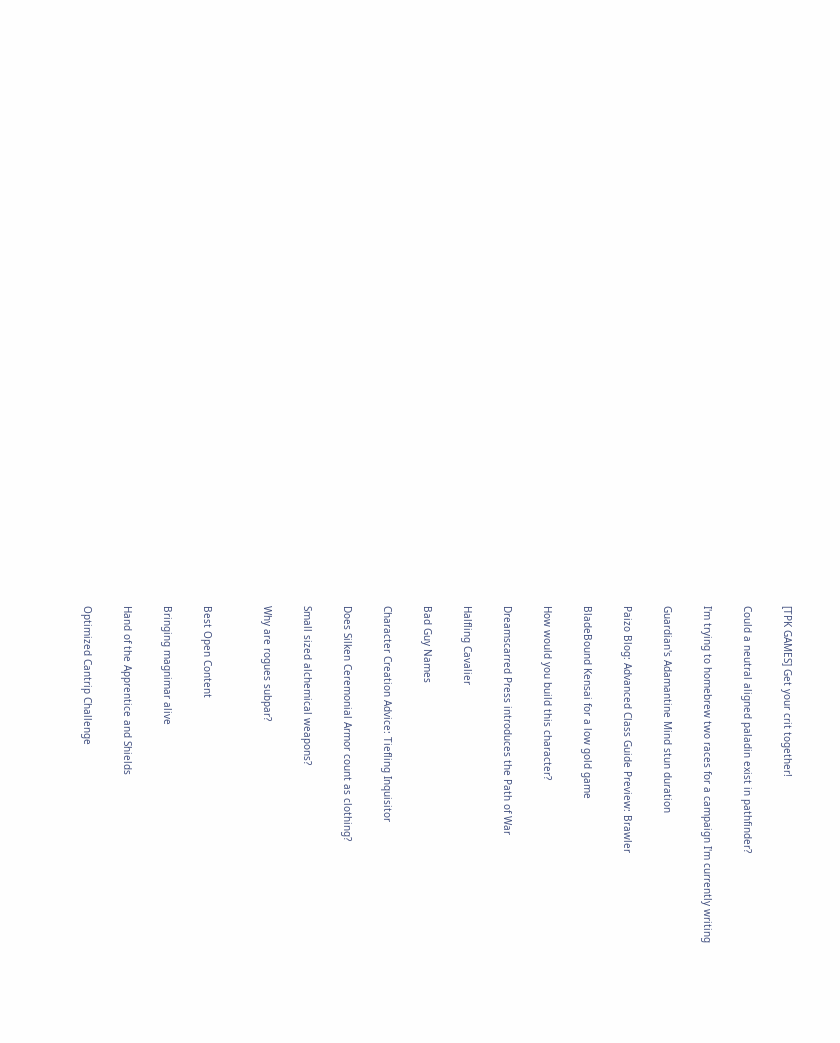[TPK GAMES] Get your crit together!

Could a neutral aligned paladin exist in pathfinder?

I'm trying to homebrew two races for a campaign I'm currently writing

Guardian's Adamantine Mind stun duration

Paizo Blog: Advanced Class Guide Preview: Brawler

BladeBound Kensai for a low gold game

How would you build this character?

Dreamscarred Press introduces the Path of War

Halfling Cavalier

Bad Guy Names

Character Creation Advice: Tiefling Inquisitor

Does Silken Ceremonial Armor count as clothing?

Small sized alchemical weapons?

Why are rogues subpar?


Best Open Content

Bringing magnimar alive

Hand of the Apprentice and Shields

Optimized Cantrip Challenge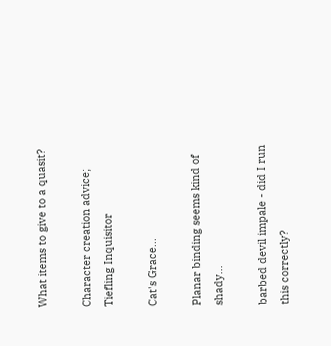What items to give to a quasit?

Character creation advice; Tiefling Inquisitor

Cat's Grace...

Planar binding seems kind of shady...

barbed devil impale - did I run this correctly?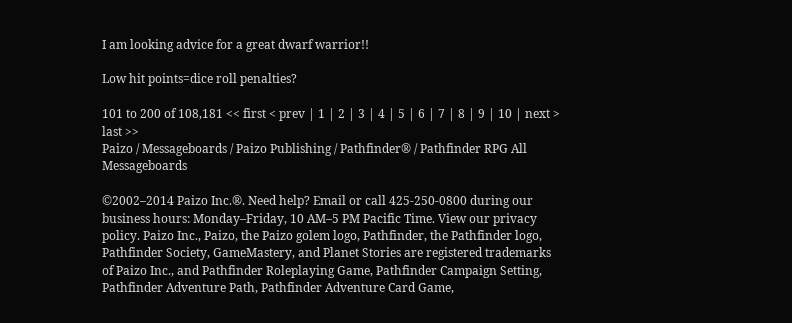I am looking advice for a great dwarf warrior!!

Low hit points=dice roll penalties?

101 to 200 of 108,181 << first < prev | 1 | 2 | 3 | 4 | 5 | 6 | 7 | 8 | 9 | 10 | next > last >>
Paizo / Messageboards / Paizo Publishing / Pathfinder® / Pathfinder RPG All Messageboards

©2002–2014 Paizo Inc.®. Need help? Email or call 425-250-0800 during our business hours: Monday–Friday, 10 AM–5 PM Pacific Time. View our privacy policy. Paizo Inc., Paizo, the Paizo golem logo, Pathfinder, the Pathfinder logo, Pathfinder Society, GameMastery, and Planet Stories are registered trademarks of Paizo Inc., and Pathfinder Roleplaying Game, Pathfinder Campaign Setting, Pathfinder Adventure Path, Pathfinder Adventure Card Game,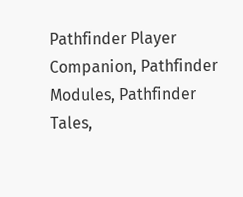Pathfinder Player Companion, Pathfinder Modules, Pathfinder Tales,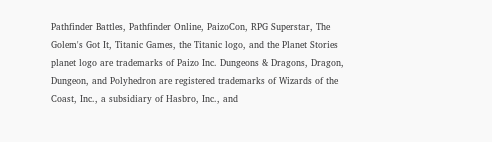Pathfinder Battles, Pathfinder Online, PaizoCon, RPG Superstar, The Golem's Got It, Titanic Games, the Titanic logo, and the Planet Stories planet logo are trademarks of Paizo Inc. Dungeons & Dragons, Dragon, Dungeon, and Polyhedron are registered trademarks of Wizards of the Coast, Inc., a subsidiary of Hasbro, Inc., and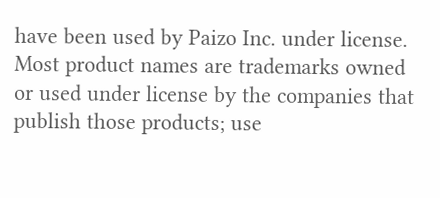have been used by Paizo Inc. under license. Most product names are trademarks owned or used under license by the companies that publish those products; use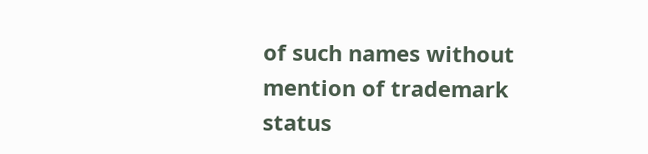of such names without mention of trademark status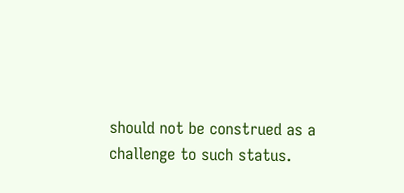should not be construed as a challenge to such status.